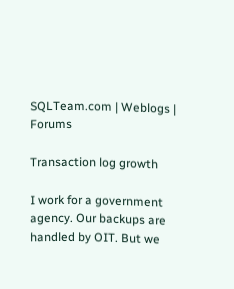SQLTeam.com | Weblogs | Forums

Transaction log growth

I work for a government agency. Our backups are handled by OIT. But we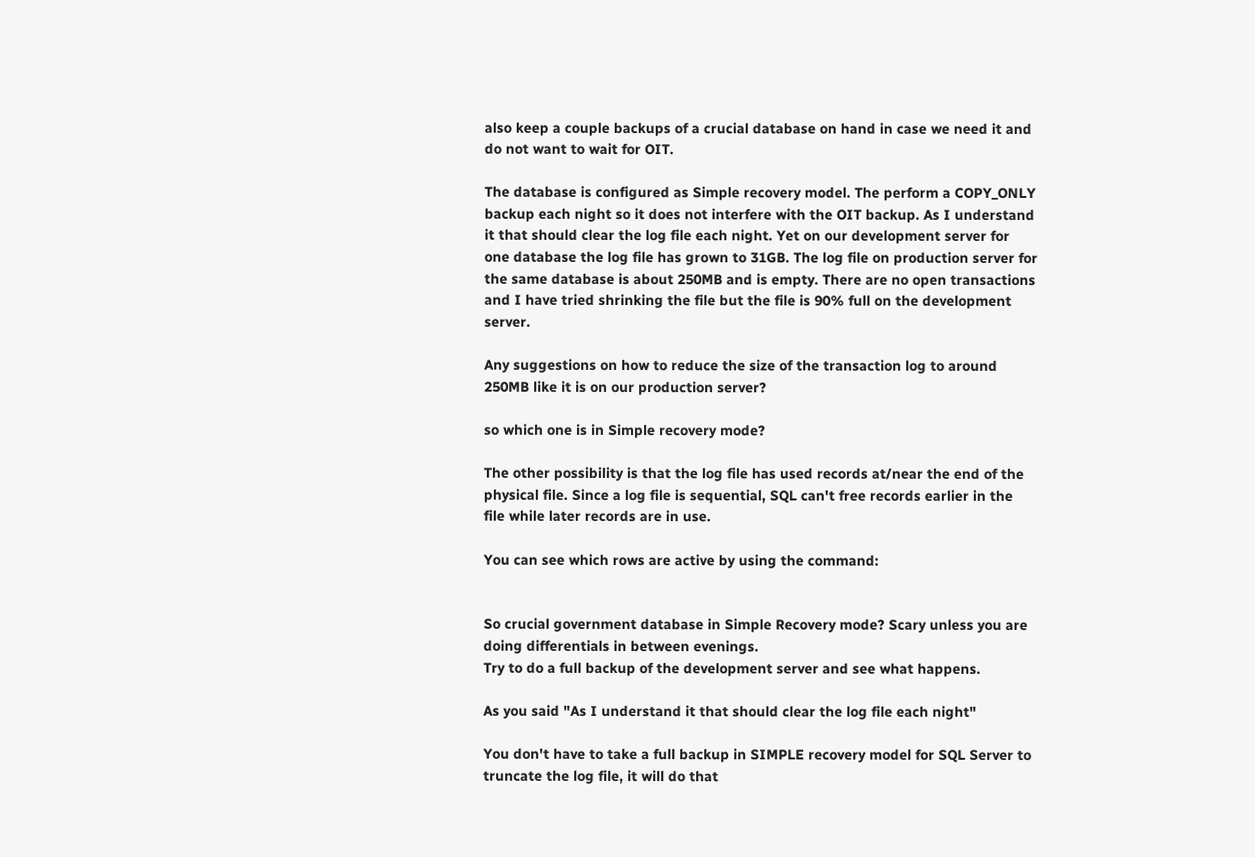also keep a couple backups of a crucial database on hand in case we need it and do not want to wait for OIT.

The database is configured as Simple recovery model. The perform a COPY_ONLY backup each night so it does not interfere with the OIT backup. As I understand it that should clear the log file each night. Yet on our development server for one database the log file has grown to 31GB. The log file on production server for the same database is about 250MB and is empty. There are no open transactions and I have tried shrinking the file but the file is 90% full on the development server.

Any suggestions on how to reduce the size of the transaction log to around 250MB like it is on our production server?

so which one is in Simple recovery mode?

The other possibility is that the log file has used records at/near the end of the physical file. Since a log file is sequential, SQL can't free records earlier in the file while later records are in use.

You can see which rows are active by using the command:


So crucial government database in Simple Recovery mode? Scary unless you are doing differentials in between evenings.
Try to do a full backup of the development server and see what happens.

As you said "As I understand it that should clear the log file each night"

You don't have to take a full backup in SIMPLE recovery model for SQL Server to truncate the log file, it will do that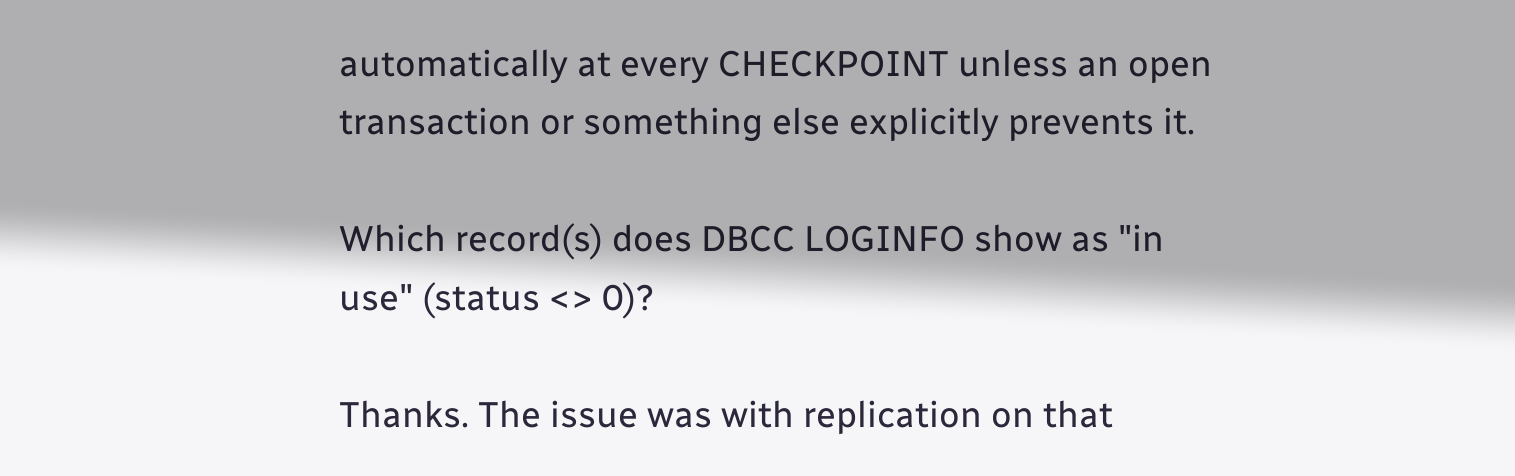automatically at every CHECKPOINT unless an open transaction or something else explicitly prevents it.

Which record(s) does DBCC LOGINFO show as "in use" (status <> 0)?

Thanks. The issue was with replication on that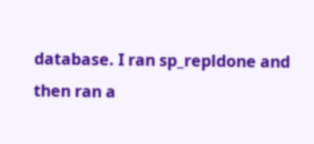database. I ran sp_repldone and then ran a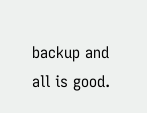backup and all is good.